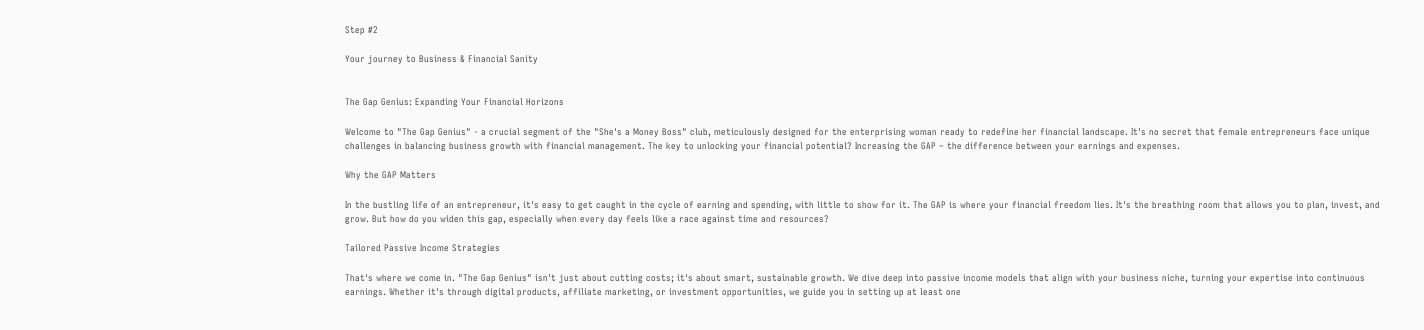Step #2

Your journey to Business & Financial Sanity


The Gap Genius: Expanding Your Financial Horizons

Welcome to "The Gap Genius" - a crucial segment of the "She's a Money Boss" club, meticulously designed for the enterprising woman ready to redefine her financial landscape. It's no secret that female entrepreneurs face unique challenges in balancing business growth with financial management. The key to unlocking your financial potential? Increasing the GAP – the difference between your earnings and expenses.

Why the GAP Matters

In the bustling life of an entrepreneur, it's easy to get caught in the cycle of earning and spending, with little to show for it. The GAP is where your financial freedom lies. It's the breathing room that allows you to plan, invest, and grow. But how do you widen this gap, especially when every day feels like a race against time and resources?

Tailored Passive Income Strategies

That's where we come in. "The Gap Genius" isn't just about cutting costs; it's about smart, sustainable growth. We dive deep into passive income models that align with your business niche, turning your expertise into continuous earnings. Whether it's through digital products, affiliate marketing, or investment opportunities, we guide you in setting up at least one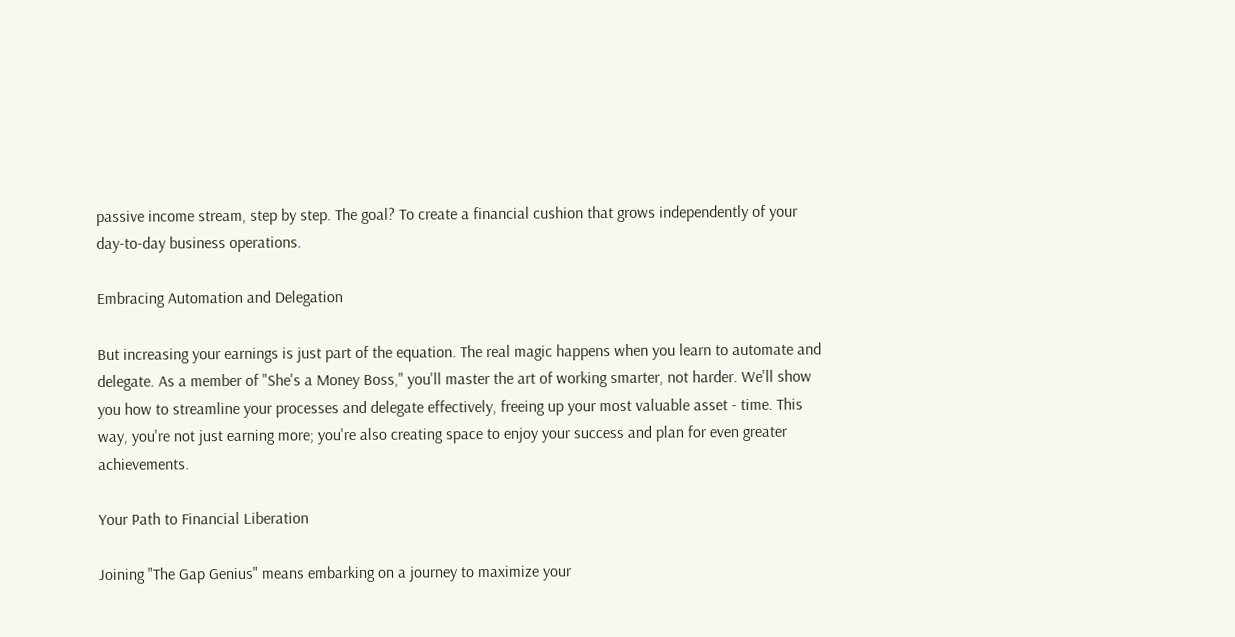passive income stream, step by step. The goal? To create a financial cushion that grows independently of your day-to-day business operations.

Embracing Automation and Delegation

But increasing your earnings is just part of the equation. The real magic happens when you learn to automate and delegate. As a member of "She's a Money Boss," you'll master the art of working smarter, not harder. We'll show you how to streamline your processes and delegate effectively, freeing up your most valuable asset - time. This way, you're not just earning more; you're also creating space to enjoy your success and plan for even greater achievements.

Your Path to Financial Liberation

Joining "The Gap Genius" means embarking on a journey to maximize your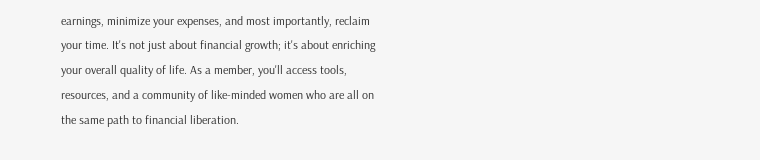earnings, minimize your expenses, and most importantly, reclaim your time. It's not just about financial growth; it's about enriching your overall quality of life. As a member, you'll access tools, resources, and a community of like-minded women who are all on the same path to financial liberation.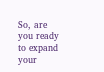So, are you ready to expand your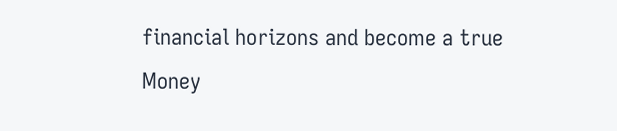financial horizons and become a true Money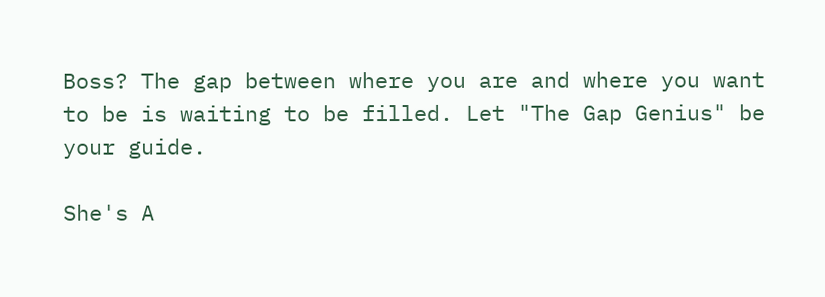Boss? The gap between where you are and where you want to be is waiting to be filled. Let "The Gap Genius" be your guide.

She's A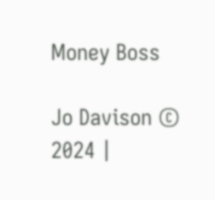Money Boss

Jo Davison © 2024 |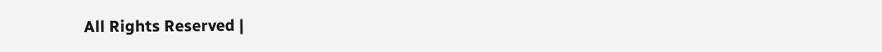All Rights Reserved |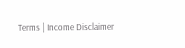Terms | Income Disclaimer